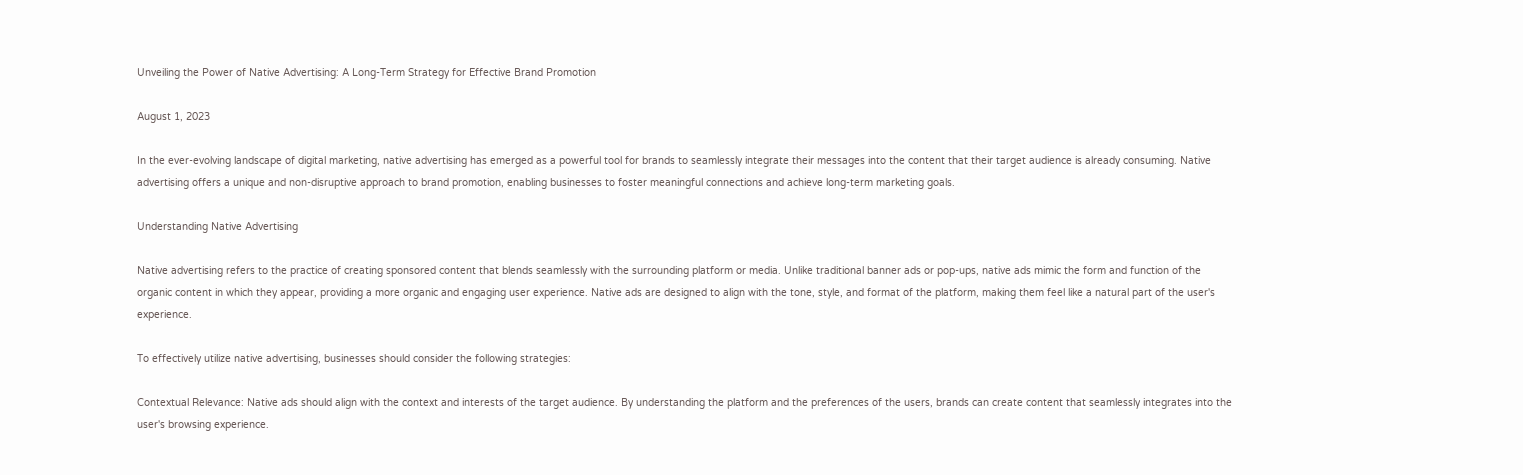Unveiling the Power of Native Advertising: A Long-Term Strategy for Effective Brand Promotion

August 1, 2023

In the ever-evolving landscape of digital marketing, native advertising has emerged as a powerful tool for brands to seamlessly integrate their messages into the content that their target audience is already consuming. Native advertising offers a unique and non-disruptive approach to brand promotion, enabling businesses to foster meaningful connections and achieve long-term marketing goals.

Understanding Native Advertising

Native advertising refers to the practice of creating sponsored content that blends seamlessly with the surrounding platform or media. Unlike traditional banner ads or pop-ups, native ads mimic the form and function of the organic content in which they appear, providing a more organic and engaging user experience. Native ads are designed to align with the tone, style, and format of the platform, making them feel like a natural part of the user's experience.

To effectively utilize native advertising, businesses should consider the following strategies:

Contextual Relevance: Native ads should align with the context and interests of the target audience. By understanding the platform and the preferences of the users, brands can create content that seamlessly integrates into the user's browsing experience.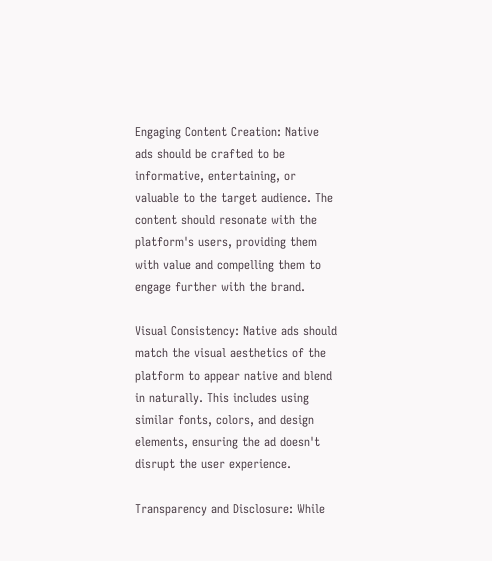Engaging Content Creation: Native ads should be crafted to be informative, entertaining, or valuable to the target audience. The content should resonate with the platform's users, providing them with value and compelling them to engage further with the brand.

Visual Consistency: Native ads should match the visual aesthetics of the platform to appear native and blend in naturally. This includes using similar fonts, colors, and design elements, ensuring the ad doesn't disrupt the user experience.

Transparency and Disclosure: While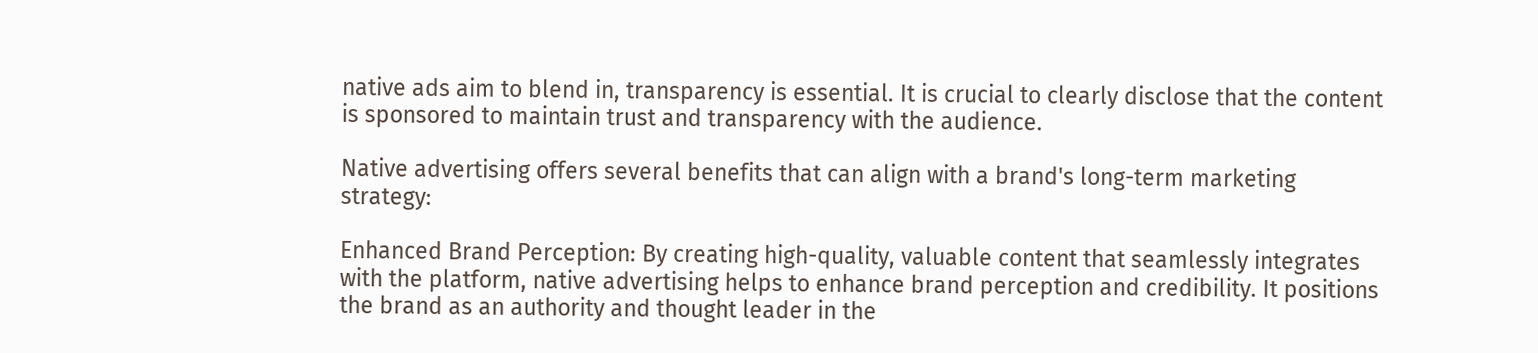native ads aim to blend in, transparency is essential. It is crucial to clearly disclose that the content is sponsored to maintain trust and transparency with the audience.

Native advertising offers several benefits that can align with a brand's long-term marketing strategy:

Enhanced Brand Perception: By creating high-quality, valuable content that seamlessly integrates with the platform, native advertising helps to enhance brand perception and credibility. It positions the brand as an authority and thought leader in the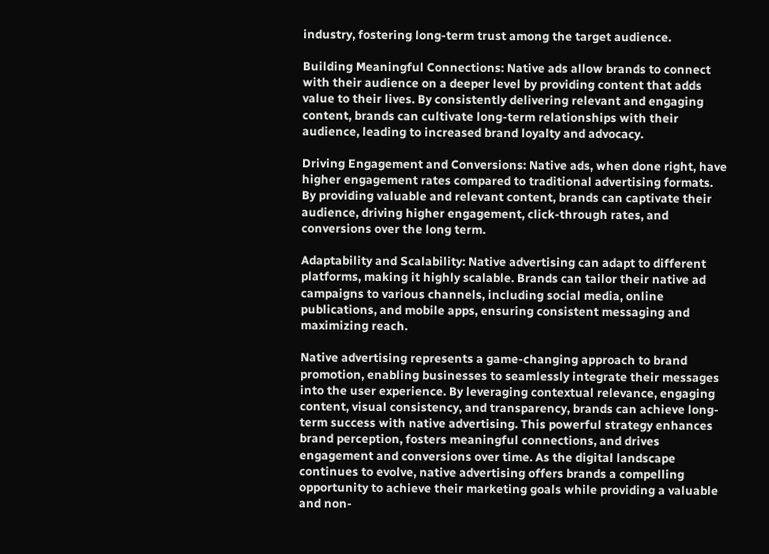industry, fostering long-term trust among the target audience.

Building Meaningful Connections: Native ads allow brands to connect with their audience on a deeper level by providing content that adds value to their lives. By consistently delivering relevant and engaging content, brands can cultivate long-term relationships with their audience, leading to increased brand loyalty and advocacy.

Driving Engagement and Conversions: Native ads, when done right, have higher engagement rates compared to traditional advertising formats. By providing valuable and relevant content, brands can captivate their audience, driving higher engagement, click-through rates, and conversions over the long term.

Adaptability and Scalability: Native advertising can adapt to different platforms, making it highly scalable. Brands can tailor their native ad campaigns to various channels, including social media, online publications, and mobile apps, ensuring consistent messaging and maximizing reach.

Native advertising represents a game-changing approach to brand promotion, enabling businesses to seamlessly integrate their messages into the user experience. By leveraging contextual relevance, engaging content, visual consistency, and transparency, brands can achieve long-term success with native advertising. This powerful strategy enhances brand perception, fosters meaningful connections, and drives engagement and conversions over time. As the digital landscape continues to evolve, native advertising offers brands a compelling opportunity to achieve their marketing goals while providing a valuable and non-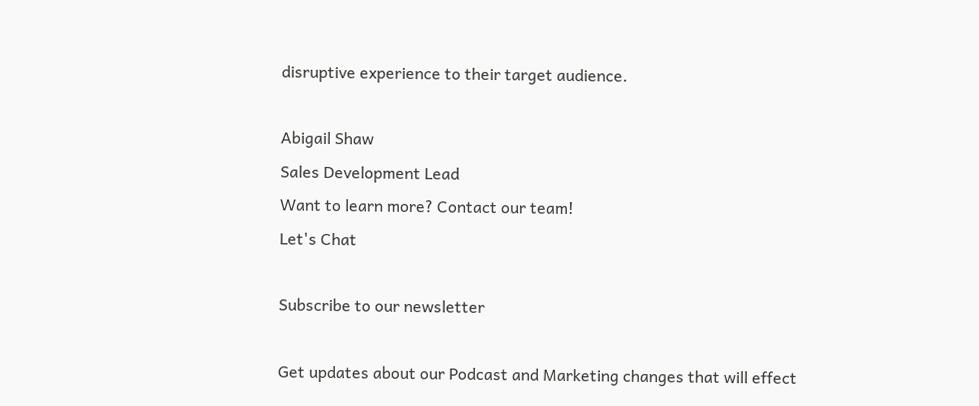disruptive experience to their target audience.

Abigail Shaw
Sales Development Lead
Want to learn more? Contact our team!
Let's Chat

Subscribe to our newsletter

Get updates about our Podcast and Marketing changes that will effect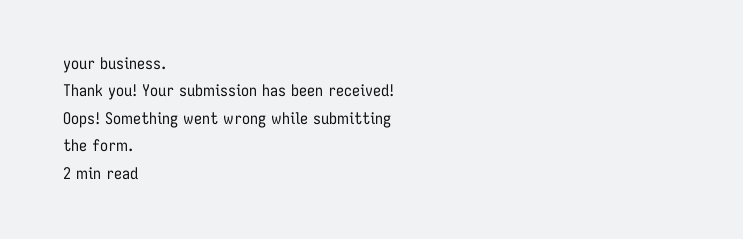your business.
Thank you! Your submission has been received!
Oops! Something went wrong while submitting the form.
2 min read